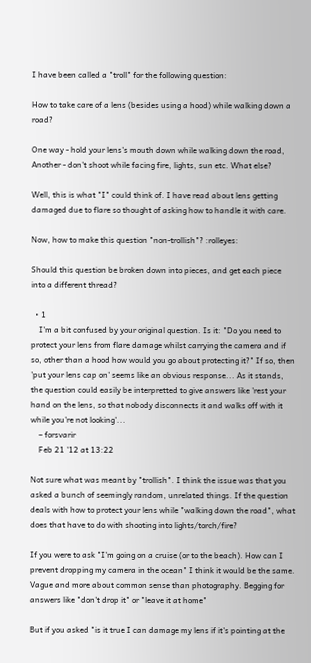I have been called a "troll" for the following question:

How to take care of a lens (besides using a hood) while walking down a road?

One way - hold your lens's mouth down while walking down the road, Another - don't shoot while facing fire, lights, sun etc. What else?

Well, this is what "I" could think of. I have read about lens getting damaged due to flare so thought of asking how to handle it with care.

Now, how to make this question "non-trollish"? :rolleyes:

Should this question be broken down into pieces, and get each piece into a different thread?

  • 1
    I'm a bit confused by your original question. Is it: "Do you need to protect your lens from flare damage whilst carrying the camera and if so, other than a hood how would you go about protecting it?" If so, then 'put your lens cap on' seems like an obvious response... As it stands, the question could easily be interpretted to give answers like 'rest your hand on the lens, so that nobody disconnects it and walks off with it while you're not looking'...
    – forsvarir
    Feb 21 '12 at 13:22

Not sure what was meant by "trollish". I think the issue was that you asked a bunch of seemingly random, unrelated things. If the question deals with how to protect your lens while "walking down the road", what does that have to do with shooting into lights/torch/fire?

If you were to ask "I'm going on a cruise (or to the beach). How can I prevent dropping my camera in the ocean" I think it would be the same. Vague and more about common sense than photography. Begging for answers like "don't drop it" or "leave it at home"

But if you asked "is it true I can damage my lens if it's pointing at the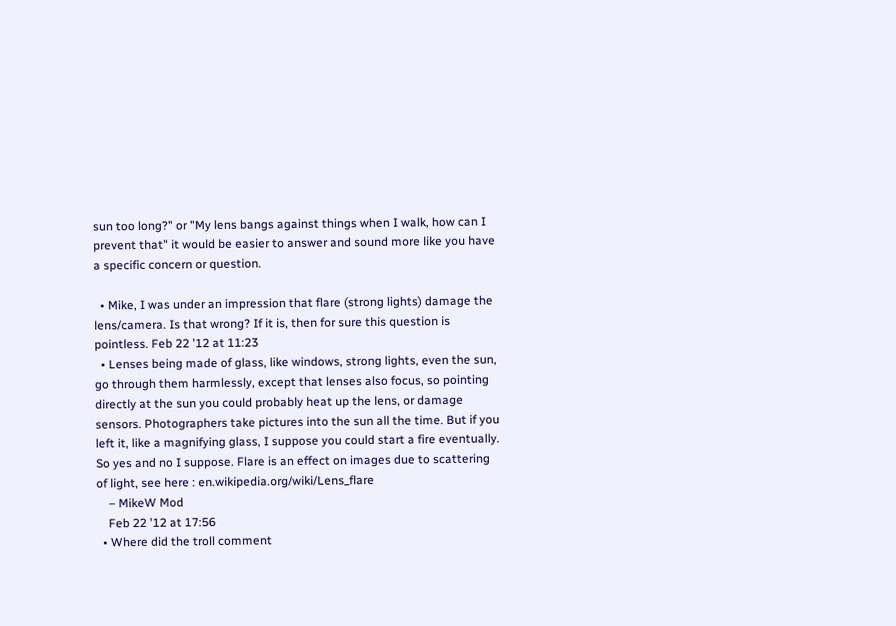sun too long?" or "My lens bangs against things when I walk, how can I prevent that" it would be easier to answer and sound more like you have a specific concern or question.

  • Mike, I was under an impression that flare (strong lights) damage the lens/camera. Is that wrong? If it is, then for sure this question is pointless. Feb 22 '12 at 11:23
  • Lenses being made of glass, like windows, strong lights, even the sun, go through them harmlessly, except that lenses also focus, so pointing directly at the sun you could probably heat up the lens, or damage sensors. Photographers take pictures into the sun all the time. But if you left it, like a magnifying glass, I suppose you could start a fire eventually. So yes and no I suppose. Flare is an effect on images due to scattering of light, see here : en.wikipedia.org/wiki/Lens_flare
    – MikeW Mod
    Feb 22 '12 at 17:56
  • Where did the troll comment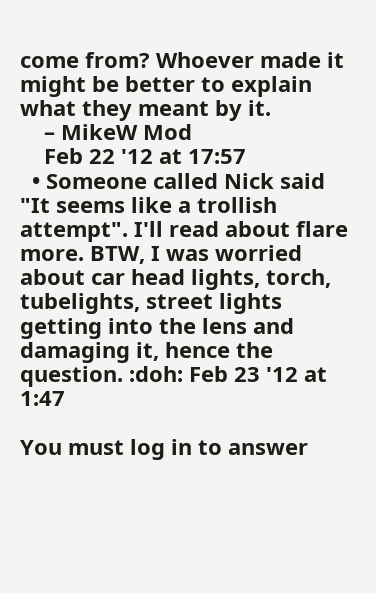come from? Whoever made it might be better to explain what they meant by it.
    – MikeW Mod
    Feb 22 '12 at 17:57
  • Someone called Nick said "It seems like a trollish attempt". I'll read about flare more. BTW, I was worried about car head lights, torch, tubelights, street lights getting into the lens and damaging it, hence the question. :doh: Feb 23 '12 at 1:47

You must log in to answer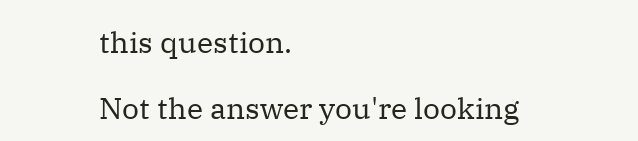this question.

Not the answer you're looking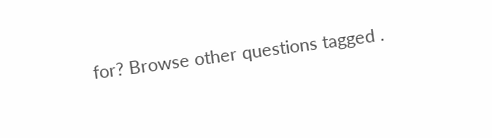for? Browse other questions tagged .